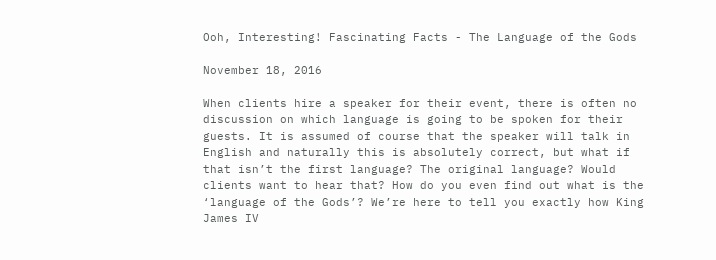Ooh, Interesting! Fascinating Facts - The Language of the Gods

November 18, 2016

When clients hire a speaker for their event, there is often no discussion on which language is going to be spoken for their guests. It is assumed of course that the speaker will talk in English and naturally this is absolutely correct, but what if that isn’t the first language? The original language? Would clients want to hear that? How do you even find out what is the ‘language of the Gods’? We’re here to tell you exactly how King James IV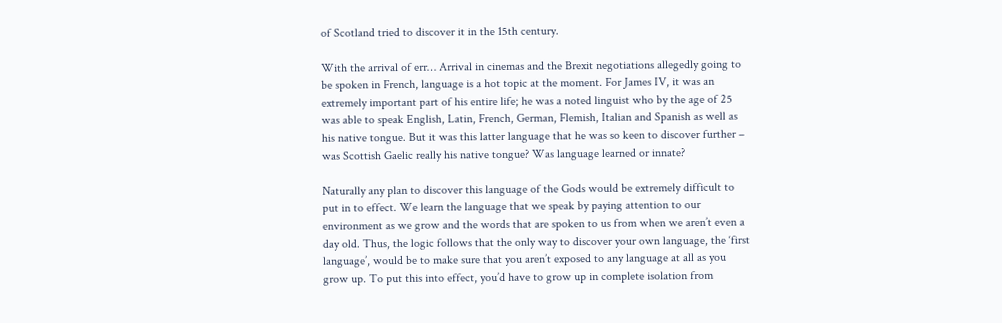of Scotland tried to discover it in the 15th century.

With the arrival of err… Arrival in cinemas and the Brexit negotiations allegedly going to be spoken in French, language is a hot topic at the moment. For James IV, it was an extremely important part of his entire life; he was a noted linguist who by the age of 25 was able to speak English, Latin, French, German, Flemish, Italian and Spanish as well as his native tongue. But it was this latter language that he was so keen to discover further – was Scottish Gaelic really his native tongue? Was language learned or innate?

Naturally any plan to discover this language of the Gods would be extremely difficult to put in to effect. We learn the language that we speak by paying attention to our environment as we grow and the words that are spoken to us from when we aren’t even a day old. Thus, the logic follows that the only way to discover your own language, the ‘first language’, would be to make sure that you aren’t exposed to any language at all as you grow up. To put this into effect, you’d have to grow up in complete isolation from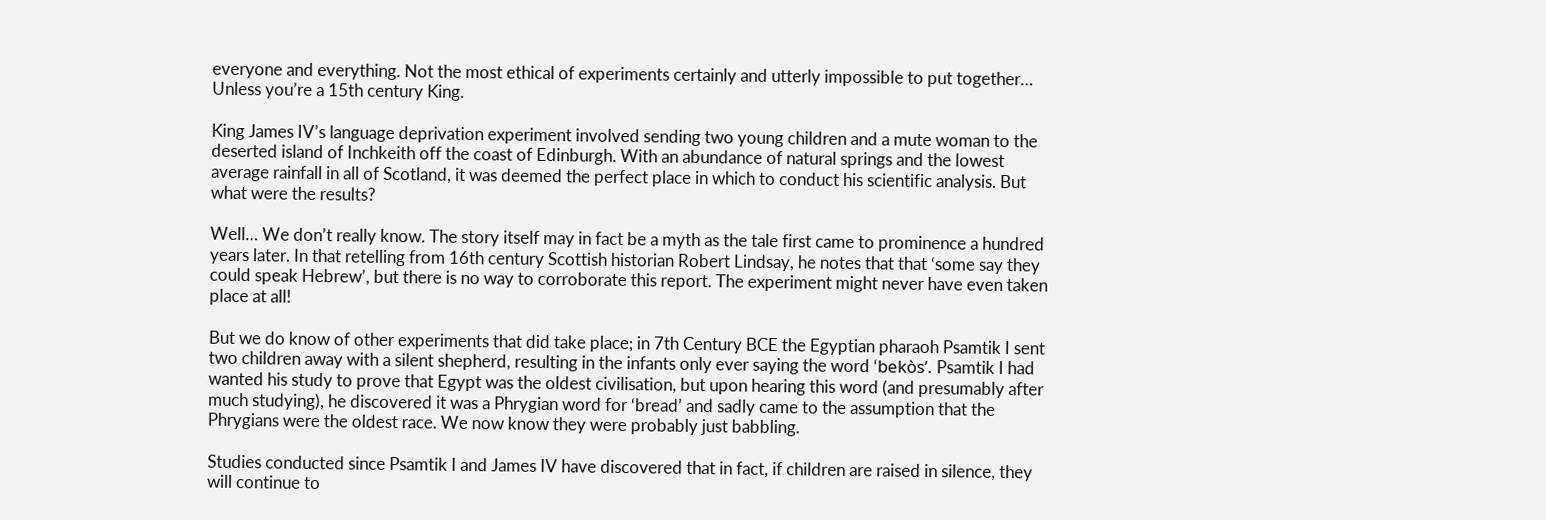everyone and everything. Not the most ethical of experiments certainly and utterly impossible to put together… Unless you’re a 15th century King.

King James IV’s language deprivation experiment involved sending two young children and a mute woman to the deserted island of Inchkeith off the coast of Edinburgh. With an abundance of natural springs and the lowest average rainfall in all of Scotland, it was deemed the perfect place in which to conduct his scientific analysis. But what were the results?

Well… We don’t really know. The story itself may in fact be a myth as the tale first came to prominence a hundred years later. In that retelling from 16th century Scottish historian Robert Lindsay, he notes that that ‘some say they could speak Hebrew’, but there is no way to corroborate this report. The experiment might never have even taken place at all!

But we do know of other experiments that did take place; in 7th Century BCE the Egyptian pharaoh Psamtik I sent two children away with a silent shepherd, resulting in the infants only ever saying the word ‘bekòs’. Psamtik I had wanted his study to prove that Egypt was the oldest civilisation, but upon hearing this word (and presumably after much studying), he discovered it was a Phrygian word for ‘bread’ and sadly came to the assumption that the Phrygians were the oldest race. We now know they were probably just babbling.

Studies conducted since Psamtik I and James IV have discovered that in fact, if children are raised in silence, they will continue to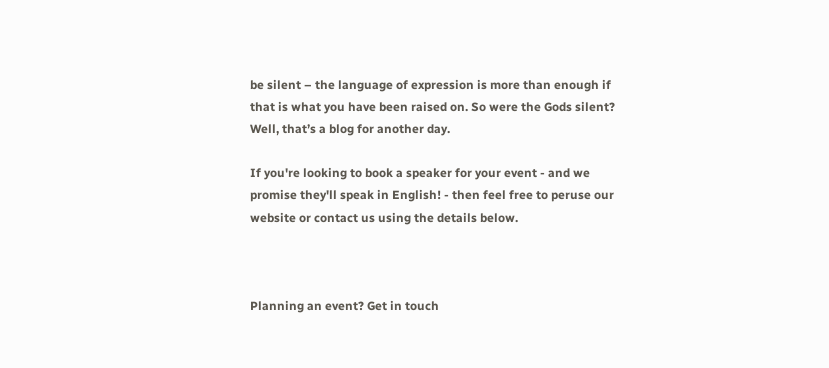be silent – the language of expression is more than enough if that is what you have been raised on. So were the Gods silent? Well, that’s a blog for another day.

If you're looking to book a speaker for your event - and we promise they'll speak in English! - then feel free to peruse our website or contact us using the details below.



Planning an event? Get in touch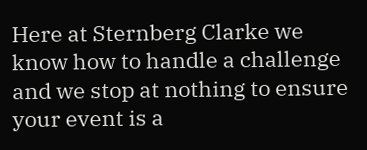Here at Sternberg Clarke we know how to handle a challenge and we stop at nothing to ensure your event is a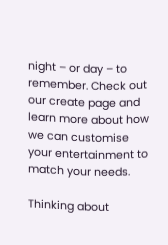night – or day – to remember. Check out our create page and learn more about how we can customise your entertainment to match your needs.

Thinking about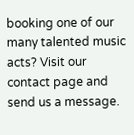booking one of our many talented music acts? Visit our contact page and send us a message.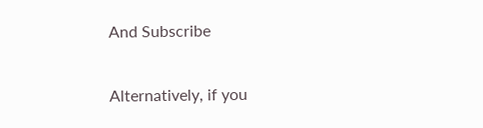And Subscribe

Alternatively, if you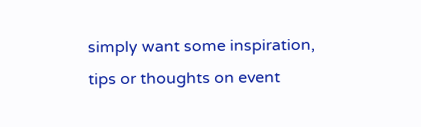simply want some inspiration, tips or thoughts on event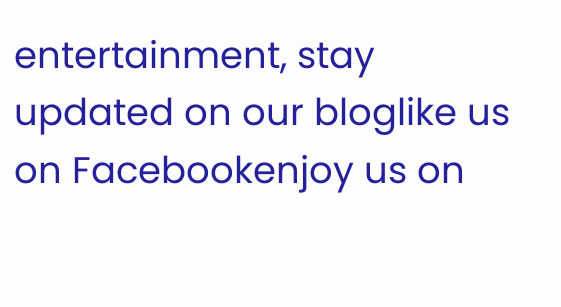entertainment, stay updated on our bloglike us on Facebookenjoy us on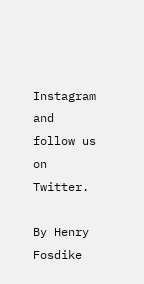Instagram and follow us on Twitter.

By Henry Fosdike